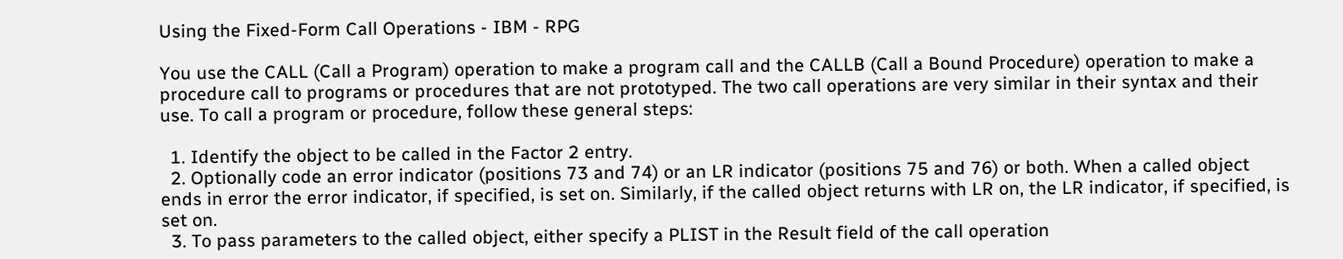Using the Fixed-Form Call Operations - IBM - RPG

You use the CALL (Call a Program) operation to make a program call and the CALLB (Call a Bound Procedure) operation to make a procedure call to programs or procedures that are not prototyped. The two call operations are very similar in their syntax and their use. To call a program or procedure, follow these general steps:

  1. Identify the object to be called in the Factor 2 entry.
  2. Optionally code an error indicator (positions 73 and 74) or an LR indicator (positions 75 and 76) or both. When a called object ends in error the error indicator, if specified, is set on. Similarly, if the called object returns with LR on, the LR indicator, if specified, is set on.
  3. To pass parameters to the called object, either specify a PLIST in the Result field of the call operation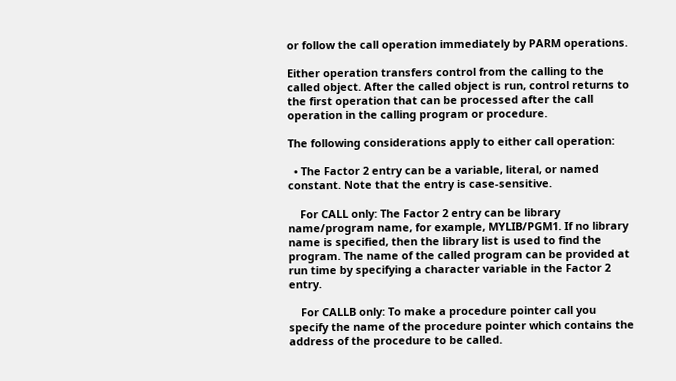or follow the call operation immediately by PARM operations.

Either operation transfers control from the calling to the called object. After the called object is run, control returns to the first operation that can be processed after the call operation in the calling program or procedure.

The following considerations apply to either call operation:

  • The Factor 2 entry can be a variable, literal, or named constant. Note that the entry is case-sensitive.

    For CALL only: The Factor 2 entry can be library name/program name, for example, MYLIB/PGM1. If no library name is specified, then the library list is used to find the program. The name of the called program can be provided at run time by specifying a character variable in the Factor 2 entry.

    For CALLB only: To make a procedure pointer call you specify the name of the procedure pointer which contains the address of the procedure to be called.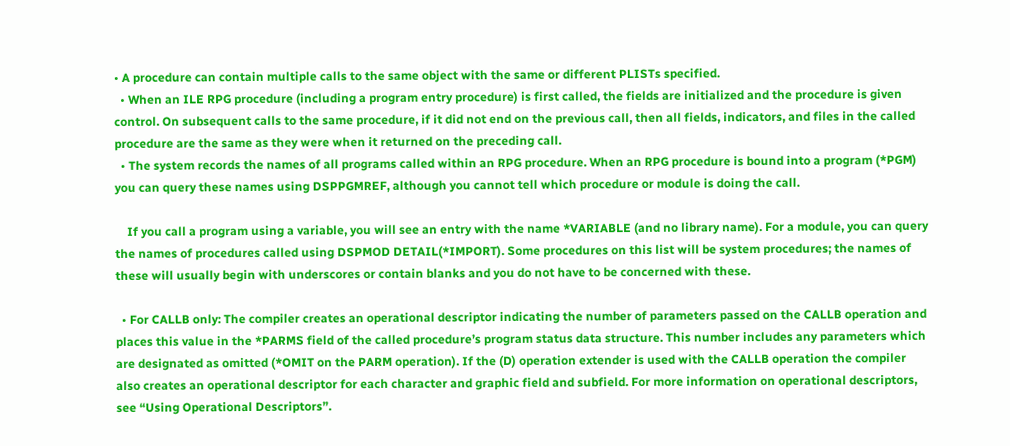• A procedure can contain multiple calls to the same object with the same or different PLISTs specified.
  • When an ILE RPG procedure (including a program entry procedure) is first called, the fields are initialized and the procedure is given control. On subsequent calls to the same procedure, if it did not end on the previous call, then all fields, indicators, and files in the called procedure are the same as they were when it returned on the preceding call.
  • The system records the names of all programs called within an RPG procedure. When an RPG procedure is bound into a program (*PGM) you can query these names using DSPPGMREF, although you cannot tell which procedure or module is doing the call.

    If you call a program using a variable, you will see an entry with the name *VARIABLE (and no library name). For a module, you can query the names of procedures called using DSPMOD DETAIL(*IMPORT). Some procedures on this list will be system procedures; the names of these will usually begin with underscores or contain blanks and you do not have to be concerned with these.

  • For CALLB only: The compiler creates an operational descriptor indicating the number of parameters passed on the CALLB operation and places this value in the *PARMS field of the called procedure’s program status data structure. This number includes any parameters which are designated as omitted (*OMIT on the PARM operation). If the (D) operation extender is used with the CALLB operation the compiler also creates an operational descriptor for each character and graphic field and subfield. For more information on operational descriptors, see “Using Operational Descriptors”.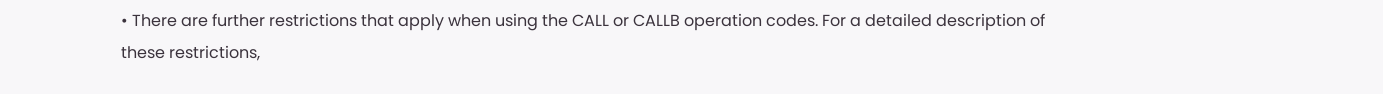• There are further restrictions that apply when using the CALL or CALLB operation codes. For a detailed description of these restrictions,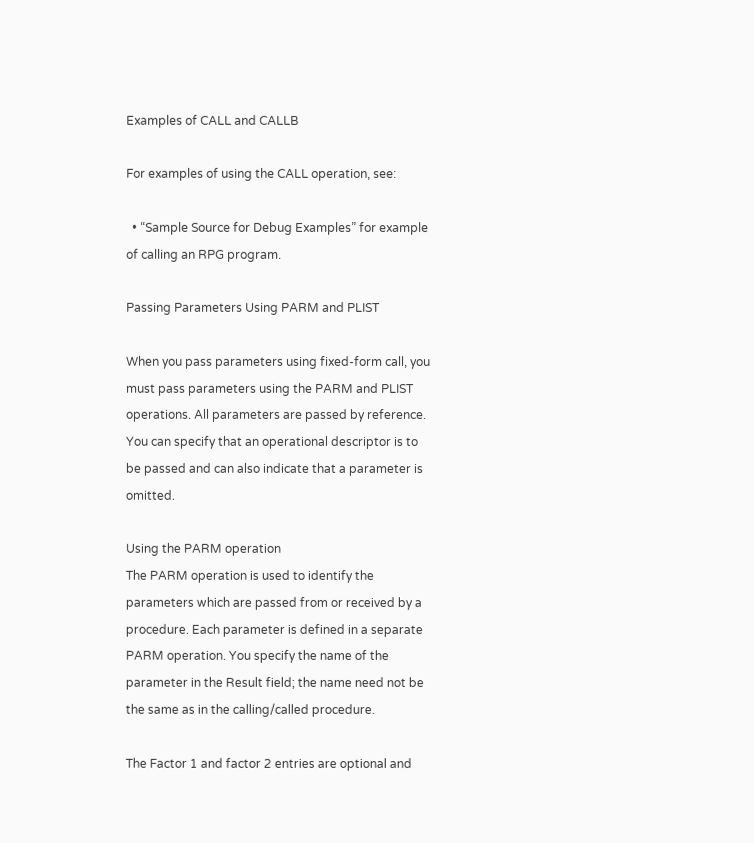Examples of CALL and CALLB

For examples of using the CALL operation, see:

  • “Sample Source for Debug Examples” for example of calling an RPG program.

Passing Parameters Using PARM and PLIST

When you pass parameters using fixed-form call, you must pass parameters using the PARM and PLIST operations. All parameters are passed by reference. You can specify that an operational descriptor is to be passed and can also indicate that a parameter is omitted.

Using the PARM operation
The PARM operation is used to identify the parameters which are passed from or received by a procedure. Each parameter is defined in a separate PARM operation. You specify the name of the parameter in the Result field; the name need not be the same as in the calling/called procedure.

The Factor 1 and factor 2 entries are optional and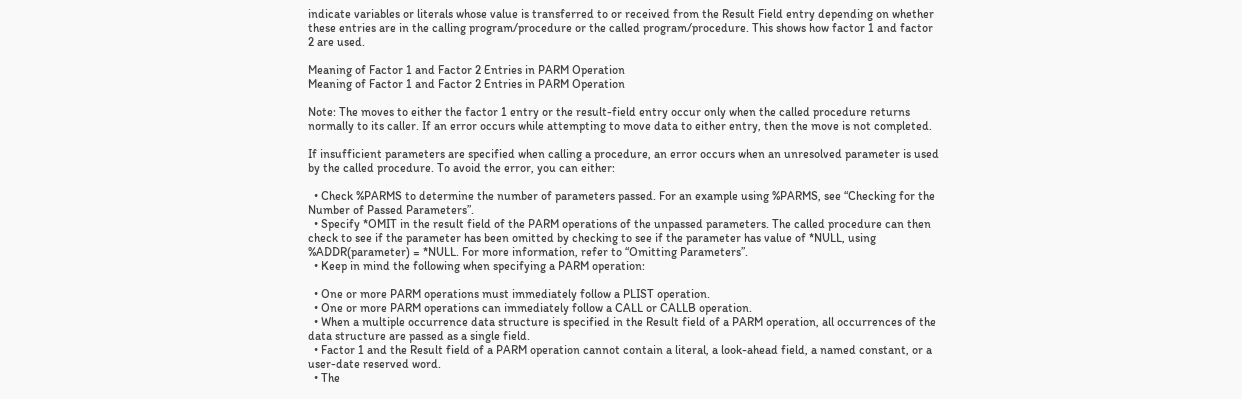indicate variables or literals whose value is transferred to or received from the Result Field entry depending on whether these entries are in the calling program/procedure or the called program/procedure. This shows how factor 1 and factor 2 are used.

Meaning of Factor 1 and Factor 2 Entries in PARM Operation
Meaning of Factor 1 and Factor 2 Entries in PARM Operation

Note: The moves to either the factor 1 entry or the result-field entry occur only when the called procedure returns normally to its caller. If an error occurs while attempting to move data to either entry, then the move is not completed.

If insufficient parameters are specified when calling a procedure, an error occurs when an unresolved parameter is used by the called procedure. To avoid the error, you can either:

  • Check %PARMS to determine the number of parameters passed. For an example using %PARMS, see “Checking for the Number of Passed Parameters”.
  • Specify *OMIT in the result field of the PARM operations of the unpassed parameters. The called procedure can then check to see if the parameter has been omitted by checking to see if the parameter has value of *NULL, using %ADDR(parameter) = *NULL. For more information, refer to “Omitting Parameters”.
  • Keep in mind the following when specifying a PARM operation:

  • One or more PARM operations must immediately follow a PLIST operation.
  • One or more PARM operations can immediately follow a CALL or CALLB operation.
  • When a multiple occurrence data structure is specified in the Result field of a PARM operation, all occurrences of the data structure are passed as a single field.
  • Factor 1 and the Result field of a PARM operation cannot contain a literal, a look-ahead field, a named constant, or a user-date reserved word.
  • The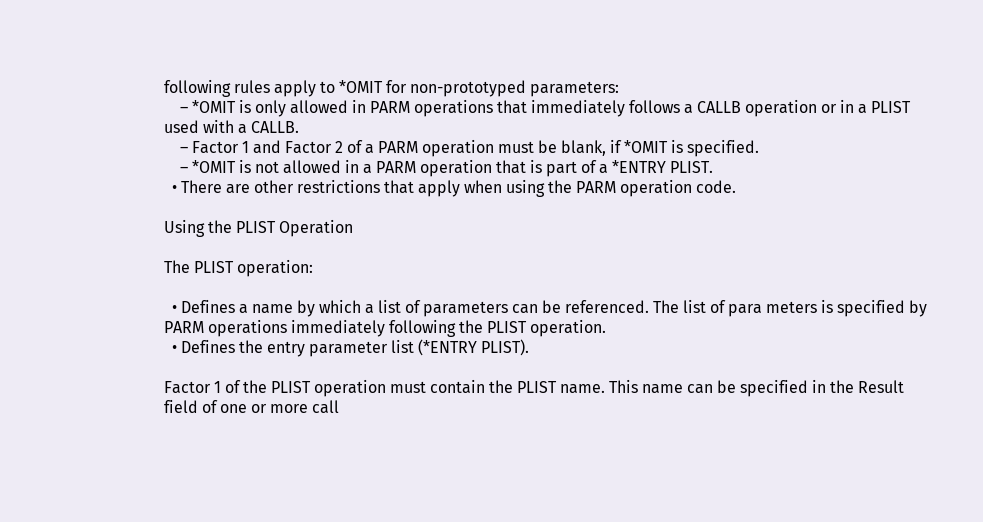following rules apply to *OMIT for non-prototyped parameters:
    – *OMIT is only allowed in PARM operations that immediately follows a CALLB operation or in a PLIST used with a CALLB.
    – Factor 1 and Factor 2 of a PARM operation must be blank, if *OMIT is specified.
    – *OMIT is not allowed in a PARM operation that is part of a *ENTRY PLIST.
  • There are other restrictions that apply when using the PARM operation code.

Using the PLIST Operation

The PLIST operation:

  • Defines a name by which a list of parameters can be referenced. The list of para meters is specified by PARM operations immediately following the PLIST operation.
  • Defines the entry parameter list (*ENTRY PLIST).

Factor 1 of the PLIST operation must contain the PLIST name. This name can be specified in the Result field of one or more call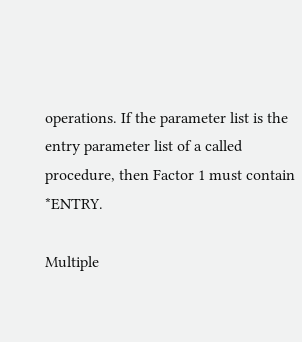operations. If the parameter list is the entry parameter list of a called procedure, then Factor 1 must contain *ENTRY.

Multiple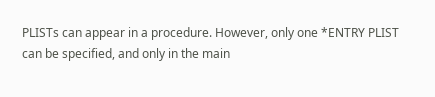PLISTs can appear in a procedure. However, only one *ENTRY PLIST can be specified, and only in the main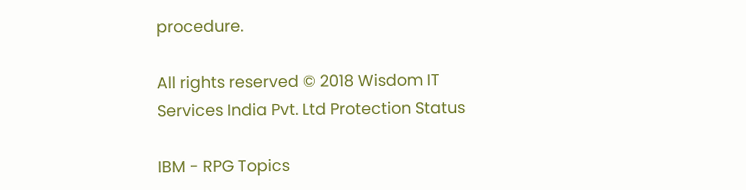procedure.

All rights reserved © 2018 Wisdom IT Services India Pvt. Ltd Protection Status

IBM - RPG Topics